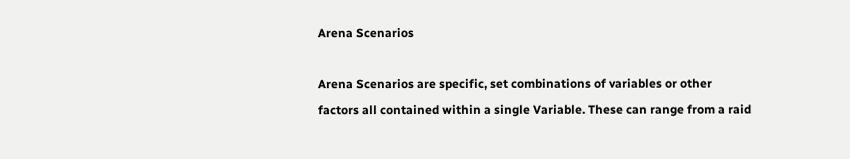Arena Scenarios

Arena Scenarios are specific, set combinations of variables or other factors all contained within a single Variable. These can range from a raid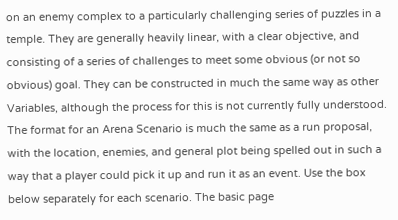on an enemy complex to a particularly challenging series of puzzles in a temple. They are generally heavily linear, with a clear objective, and consisting of a series of challenges to meet some obvious (or not so obvious) goal. They can be constructed in much the same way as other Variables, although the process for this is not currently fully understood. The format for an Arena Scenario is much the same as a run proposal, with the location, enemies, and general plot being spelled out in such a way that a player could pick it up and run it as an event. Use the box below separately for each scenario. The basic page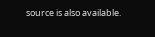source is also available.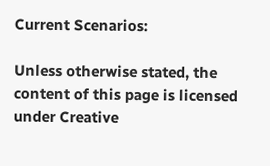Current Scenarios:

Unless otherwise stated, the content of this page is licensed under Creative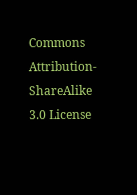Commons Attribution-ShareAlike 3.0 License